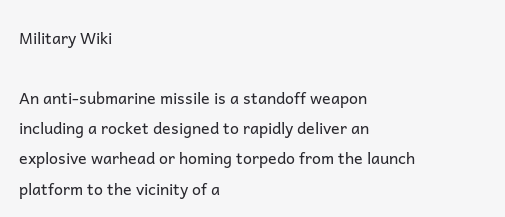Military Wiki

An anti-submarine missile is a standoff weapon including a rocket designed to rapidly deliver an explosive warhead or homing torpedo from the launch platform to the vicinity of a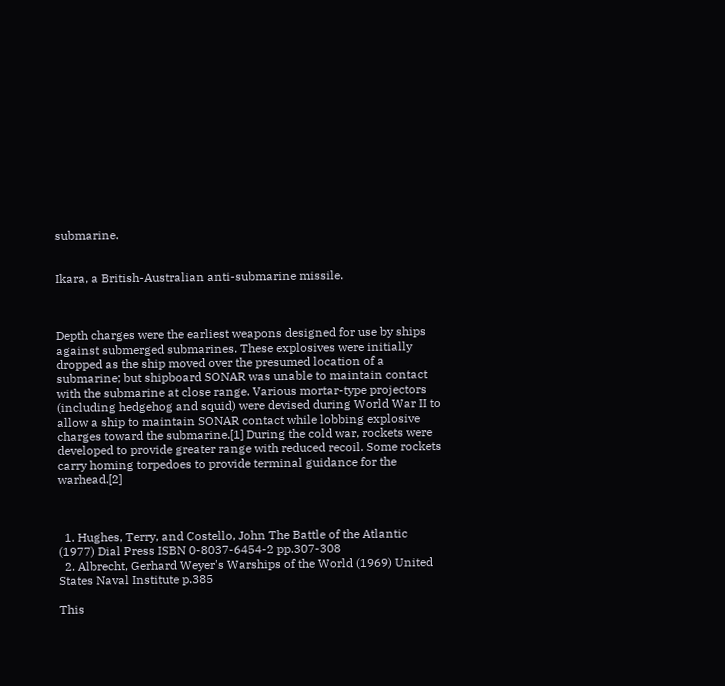submarine.


Ikara, a British-Australian anti-submarine missile.



Depth charges were the earliest weapons designed for use by ships against submerged submarines. These explosives were initially dropped as the ship moved over the presumed location of a submarine; but shipboard SONAR was unable to maintain contact with the submarine at close range. Various mortar-type projectors (including hedgehog and squid) were devised during World War II to allow a ship to maintain SONAR contact while lobbing explosive charges toward the submarine.[1] During the cold war, rockets were developed to provide greater range with reduced recoil. Some rockets carry homing torpedoes to provide terminal guidance for the warhead.[2]



  1. Hughes, Terry, and Costello, John The Battle of the Atlantic (1977) Dial Press ISBN 0-8037-6454-2 pp.307-308
  2. Albrecht, Gerhard Weyer's Warships of the World (1969) United States Naval Institute p.385

This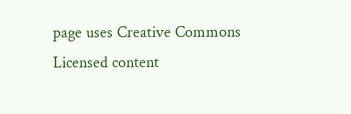page uses Creative Commons Licensed content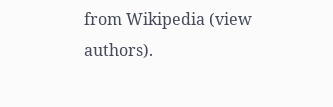from Wikipedia (view authors).